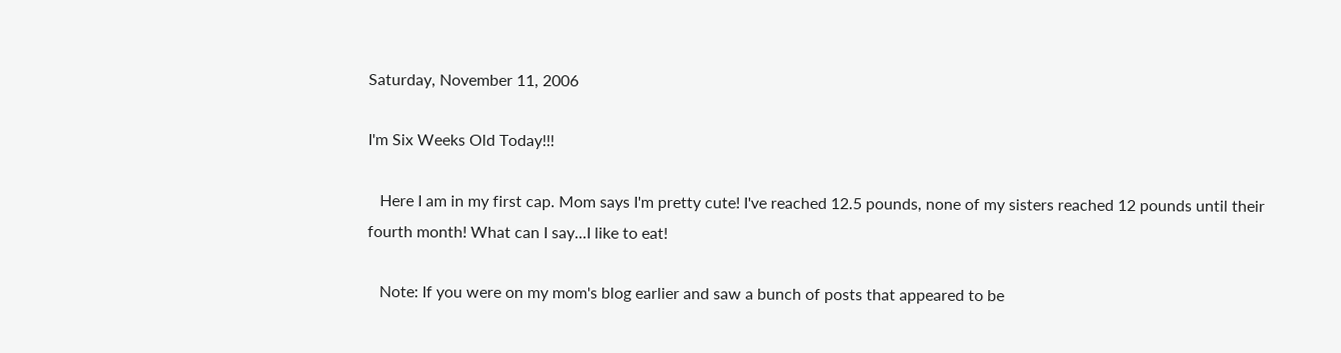Saturday, November 11, 2006

I'm Six Weeks Old Today!!!

   Here I am in my first cap. Mom says I'm pretty cute! I've reached 12.5 pounds, none of my sisters reached 12 pounds until their fourth month! What can I say...I like to eat!

   Note: If you were on my mom's blog earlier and saw a bunch of posts that appeared to be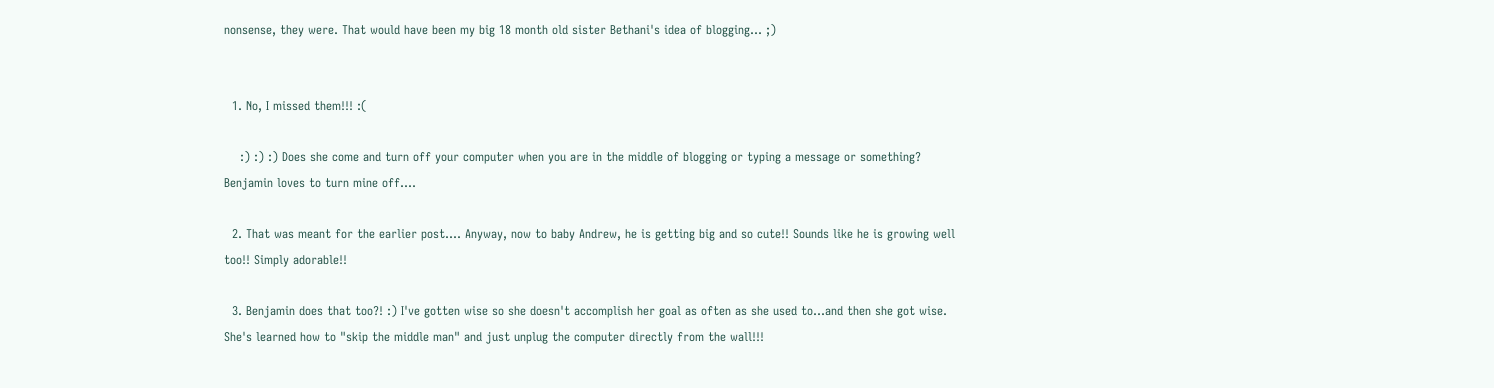nonsense, they were. That would have been my big 18 month old sister Bethani's idea of blogging... ;)


  1. No, I missed them!!! :(

    :) :) :) Does she come and turn off your computer when you are in the middle of blogging or typing a message or something? Benjamin loves to turn mine off....

  2. That was meant for the earlier post.... Anyway, now to baby Andrew, he is getting big and so cute!! Sounds like he is growing well too!! Simply adorable!!

  3. Benjamin does that too?! :) I've gotten wise so she doesn't accomplish her goal as often as she used to...and then she got wise. She's learned how to "skip the middle man" and just unplug the computer directly from the wall!!!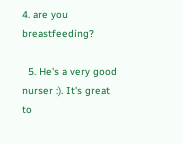4. are you breastfeeding?

  5. He's a very good nurser :). It's great to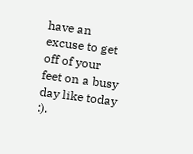have an excuse to get off of your feet on a busy day like today :).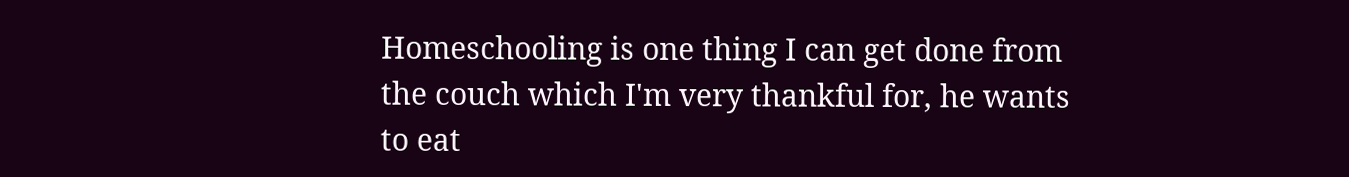Homeschooling is one thing I can get done from the couch which I'm very thankful for, he wants to eat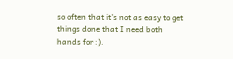so often that it's not as easy to get things done that I need both hands for :).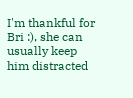I'm thankful for Bri :), she can usually keep him distracted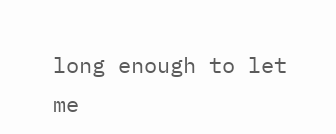long enough to let me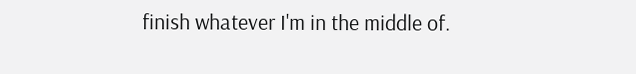finish whatever I'm in the middle of.